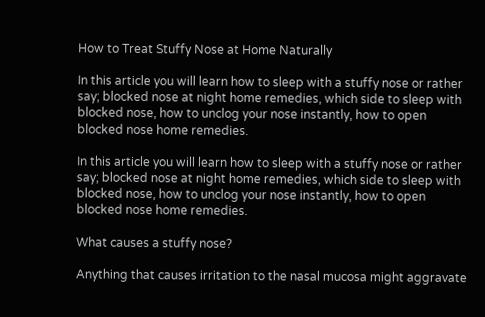How to Treat Stuffy Nose at Home Naturally

In this article you will learn how to sleep with a stuffy nose or rather say; blocked nose at night home remedies, which side to sleep with blocked nose, how to unclog your nose instantly, how to open blocked nose home remedies.

In this article you will learn how to sleep with a stuffy nose or rather say; blocked nose at night home remedies, which side to sleep with blocked nose, how to unclog your nose instantly, how to open blocked nose home remedies.

What causes a stuffy nose?

Anything that causes irritation to the nasal mucosa might aggravate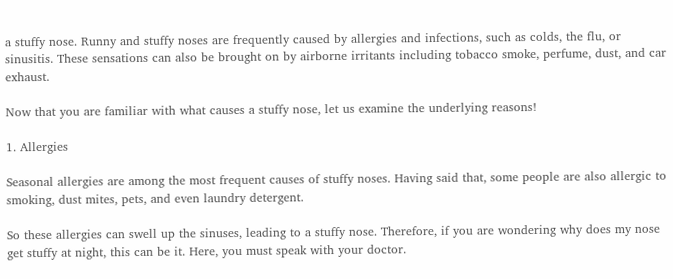a stuffy nose. Runny and stuffy noses are frequently caused by allergies and infections, such as colds, the flu, or sinusitis. These sensations can also be brought on by airborne irritants including tobacco smoke, perfume, dust, and car exhaust.

Now that you are familiar with what causes a stuffy nose, let us examine the underlying reasons!

1. Allergies

Seasonal allergies are among the most frequent causes of stuffy noses. Having said that, some people are also allergic to smoking, dust mites, pets, and even laundry detergent.

So these allergies can swell up the sinuses, leading to a stuffy nose. Therefore, if you are wondering why does my nose get stuffy at night, this can be it. Here, you must speak with your doctor.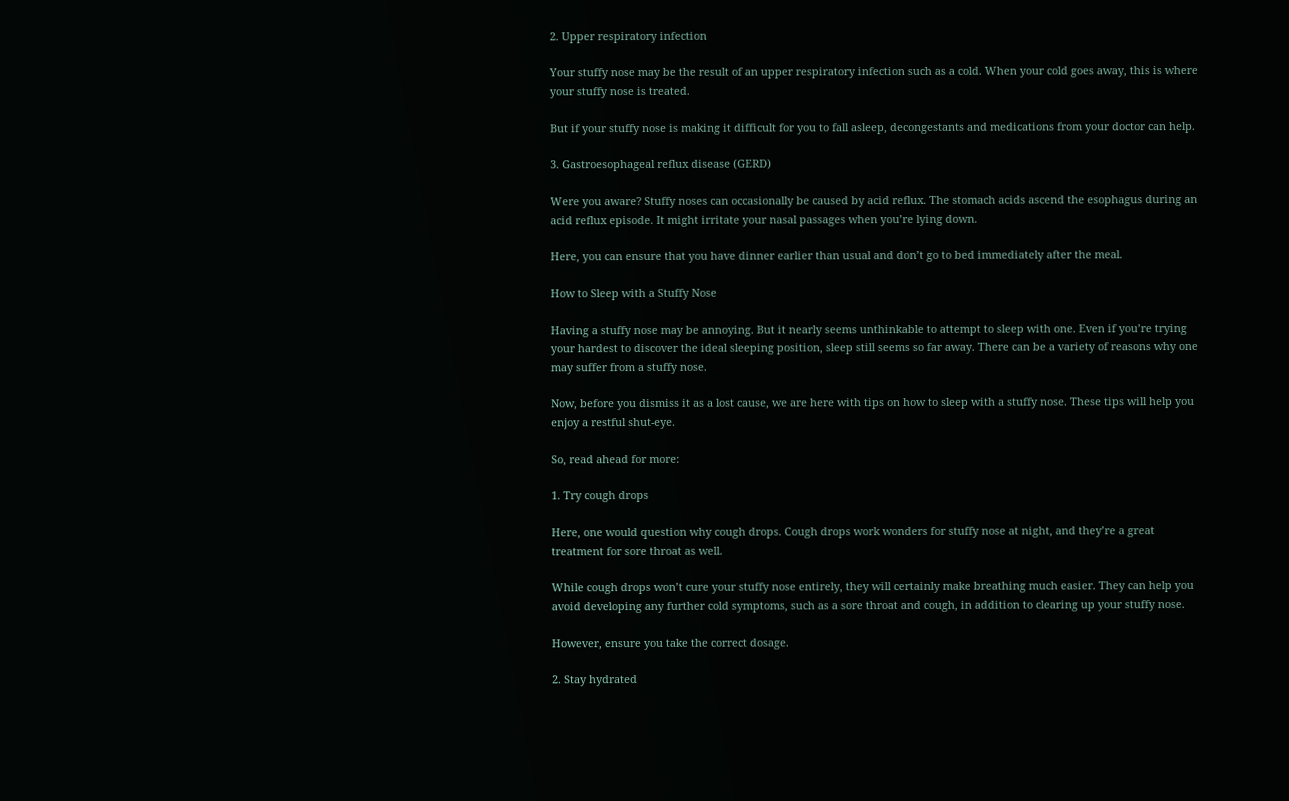2. Upper respiratory infection

Your stuffy nose may be the result of an upper respiratory infection such as a cold. When your cold goes away, this is where your stuffy nose is treated.

But if your stuffy nose is making it difficult for you to fall asleep, decongestants and medications from your doctor can help.

3. Gastroesophageal reflux disease (GERD)

Were you aware? Stuffy noses can occasionally be caused by acid reflux. The stomach acids ascend the esophagus during an acid reflux episode. It might irritate your nasal passages when you’re lying down.

Here, you can ensure that you have dinner earlier than usual and don’t go to bed immediately after the meal.

How to Sleep with a Stuffy Nose

Having a stuffy nose may be annoying. But it nearly seems unthinkable to attempt to sleep with one. Even if you’re trying your hardest to discover the ideal sleeping position, sleep still seems so far away. There can be a variety of reasons why one may suffer from a stuffy nose.

Now, before you dismiss it as a lost cause, we are here with tips on how to sleep with a stuffy nose. These tips will help you enjoy a restful shut-eye.

So, read ahead for more:

1. Try cough drops

Here, one would question why cough drops. Cough drops work wonders for stuffy nose at night, and they’re a great treatment for sore throat as well.

While cough drops won’t cure your stuffy nose entirely, they will certainly make breathing much easier. They can help you avoid developing any further cold symptoms, such as a sore throat and cough, in addition to clearing up your stuffy nose.

However, ensure you take the correct dosage.

2. Stay hydrated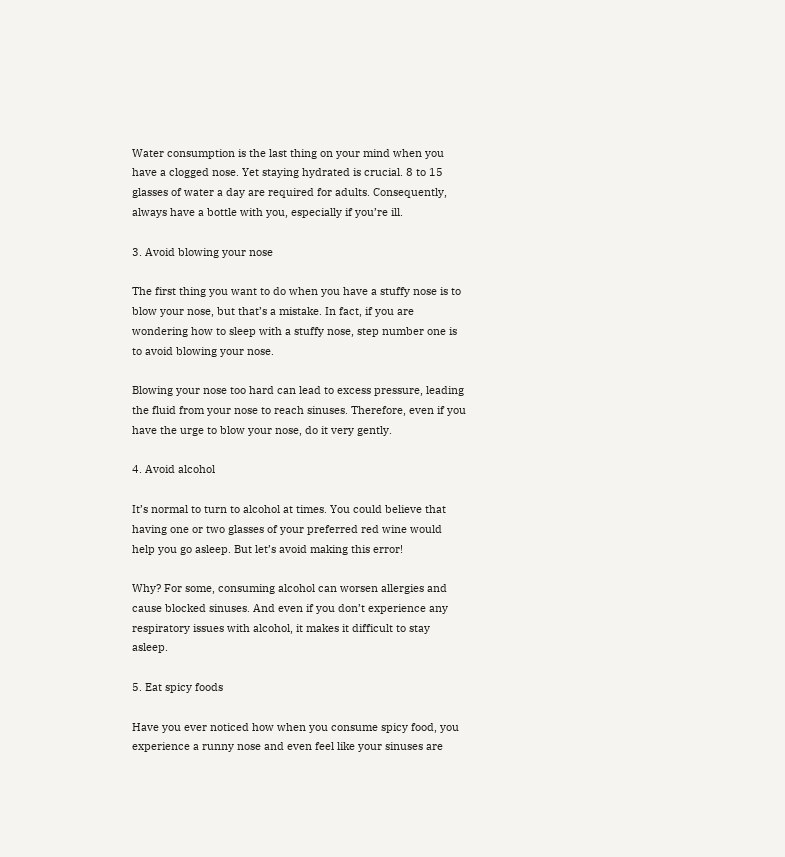Water consumption is the last thing on your mind when you have a clogged nose. Yet staying hydrated is crucial. 8 to 15 glasses of water a day are required for adults. Consequently, always have a bottle with you, especially if you’re ill.

3. Avoid blowing your nose

The first thing you want to do when you have a stuffy nose is to blow your nose, but that’s a mistake. In fact, if you are wondering how to sleep with a stuffy nose, step number one is to avoid blowing your nose.

Blowing your nose too hard can lead to excess pressure, leading the fluid from your nose to reach sinuses. Therefore, even if you have the urge to blow your nose, do it very gently.

4. Avoid alcohol

It’s normal to turn to alcohol at times. You could believe that having one or two glasses of your preferred red wine would help you go asleep. But let’s avoid making this error!

Why? For some, consuming alcohol can worsen allergies and cause blocked sinuses. And even if you don’t experience any respiratory issues with alcohol, it makes it difficult to stay asleep.

5. Eat spicy foods

Have you ever noticed how when you consume spicy food, you experience a runny nose and even feel like your sinuses are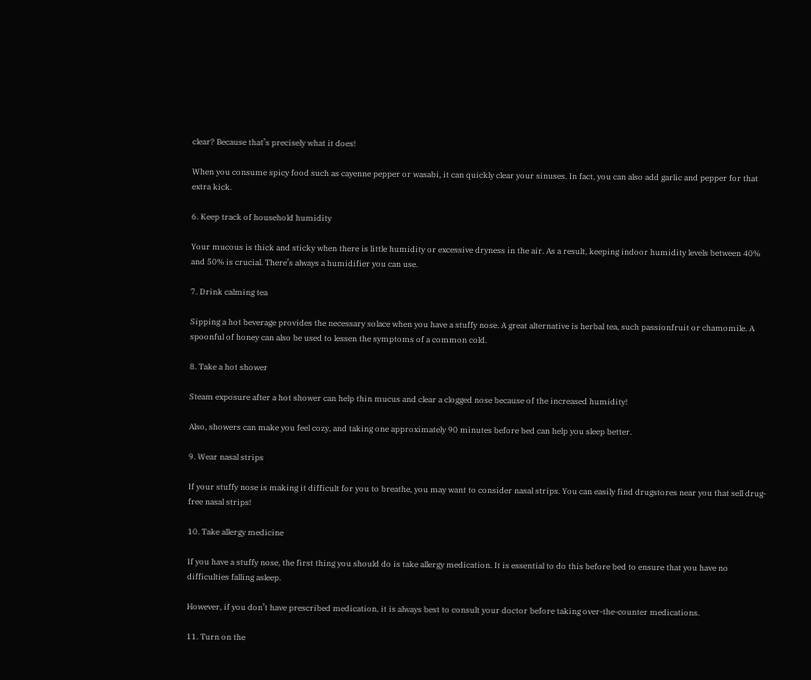clear? Because that’s precisely what it does!

When you consume spicy food such as cayenne pepper or wasabi, it can quickly clear your sinuses. In fact, you can also add garlic and pepper for that extra kick.

6. Keep track of household humidity

Your mucous is thick and sticky when there is little humidity or excessive dryness in the air. As a result, keeping indoor humidity levels between 40% and 50% is crucial. There’s always a humidifier you can use.

7. Drink calming tea

Sipping a hot beverage provides the necessary solace when you have a stuffy nose. A great alternative is herbal tea, such passionfruit or chamomile. A spoonful of honey can also be used to lessen the symptoms of a common cold.

8. Take a hot shower

Steam exposure after a hot shower can help thin mucus and clear a clogged nose because of the increased humidity!

Also, showers can make you feel cozy, and taking one approximately 90 minutes before bed can help you sleep better.

9. Wear nasal strips

If your stuffy nose is making it difficult for you to breathe, you may want to consider nasal strips. You can easily find drugstores near you that sell drug-free nasal strips!

10. Take allergy medicine

If you have a stuffy nose, the first thing you should do is take allergy medication. It is essential to do this before bed to ensure that you have no difficulties falling asleep.

However, if you don’t have prescribed medication, it is always best to consult your doctor before taking over-the-counter medications.

11. Turn on the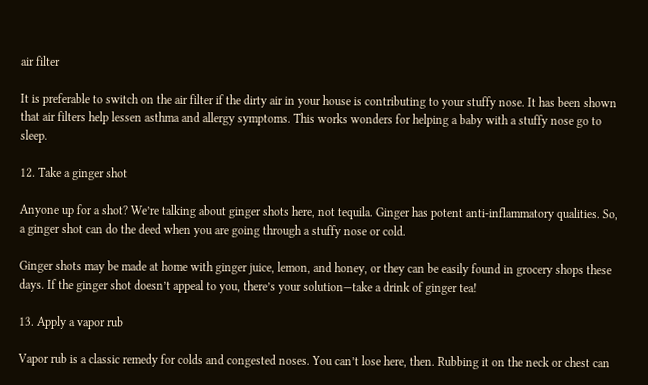air filter

It is preferable to switch on the air filter if the dirty air in your house is contributing to your stuffy nose. It has been shown that air filters help lessen asthma and allergy symptoms. This works wonders for helping a baby with a stuffy nose go to sleep.

12. Take a ginger shot

Anyone up for a shot? We’re talking about ginger shots here, not tequila. Ginger has potent anti-inflammatory qualities. So, a ginger shot can do the deed when you are going through a stuffy nose or cold.

Ginger shots may be made at home with ginger juice, lemon, and honey, or they can be easily found in grocery shops these days. If the ginger shot doesn’t appeal to you, there’s your solution—take a drink of ginger tea!

13. Apply a vapor rub

Vapor rub is a classic remedy for colds and congested noses. You can’t lose here, then. Rubbing it on the neck or chest can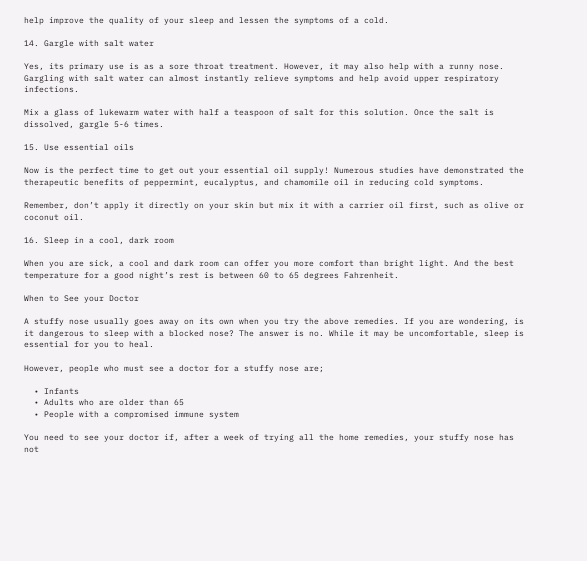help improve the quality of your sleep and lessen the symptoms of a cold.

14. Gargle with salt water

Yes, its primary use is as a sore throat treatment. However, it may also help with a runny nose. Gargling with salt water can almost instantly relieve symptoms and help avoid upper respiratory infections.

Mix a glass of lukewarm water with half a teaspoon of salt for this solution. Once the salt is dissolved, gargle 5-6 times.

15. Use essential oils

Now is the perfect time to get out your essential oil supply! Numerous studies have demonstrated the therapeutic benefits of peppermint, eucalyptus, and chamomile oil in reducing cold symptoms.

Remember, don’t apply it directly on your skin but mix it with a carrier oil first, such as olive or coconut oil.

16. Sleep in a cool, dark room

When you are sick, a cool and dark room can offer you more comfort than bright light. And the best temperature for a good night’s rest is between 60 to 65 degrees Fahrenheit.

When to See your Doctor

A stuffy nose usually goes away on its own when you try the above remedies. If you are wondering, is it dangerous to sleep with a blocked nose? The answer is no. While it may be uncomfortable, sleep is essential for you to heal.

However, people who must see a doctor for a stuffy nose are;

  • Infants
  • Adults who are older than 65
  • People with a compromised immune system

You need to see your doctor if, after a week of trying all the home remedies, your stuffy nose has not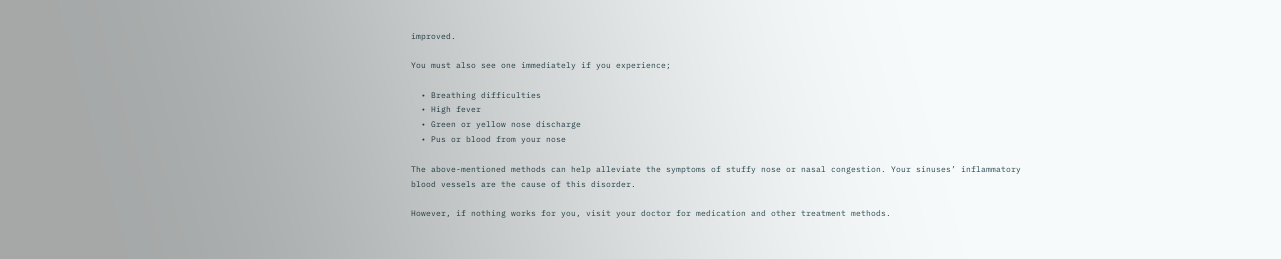improved.

You must also see one immediately if you experience;

  • Breathing difficulties
  • High fever
  • Green or yellow nose discharge
  • Pus or blood from your nose

The above-mentioned methods can help alleviate the symptoms of stuffy nose or nasal congestion. Your sinuses’ inflammatory blood vessels are the cause of this disorder.

However, if nothing works for you, visit your doctor for medication and other treatment methods.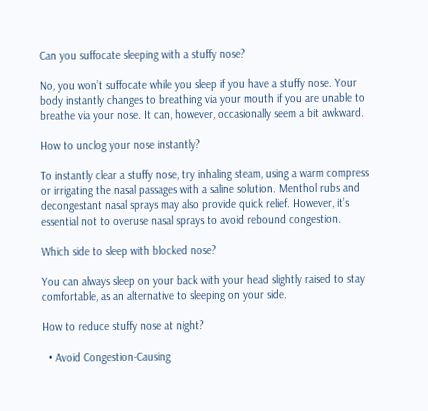Can you suffocate sleeping with a stuffy nose?

No, you won’t suffocate while you sleep if you have a stuffy nose. Your body instantly changes to breathing via your mouth if you are unable to breathe via your nose. It can, however, occasionally seem a bit awkward.

How to unclog your nose instantly?

To instantly clear a stuffy nose, try inhaling steam, using a warm compress or irrigating the nasal passages with a saline solution. Menthol rubs and decongestant nasal sprays may also provide quick relief. However, it’s essential not to overuse nasal sprays to avoid rebound congestion.

Which side to sleep with blocked nose?

You can always sleep on your back with your head slightly raised to stay comfortable, as an alternative to sleeping on your side.

How to reduce stuffy nose at night?

  • Avoid Congestion-Causing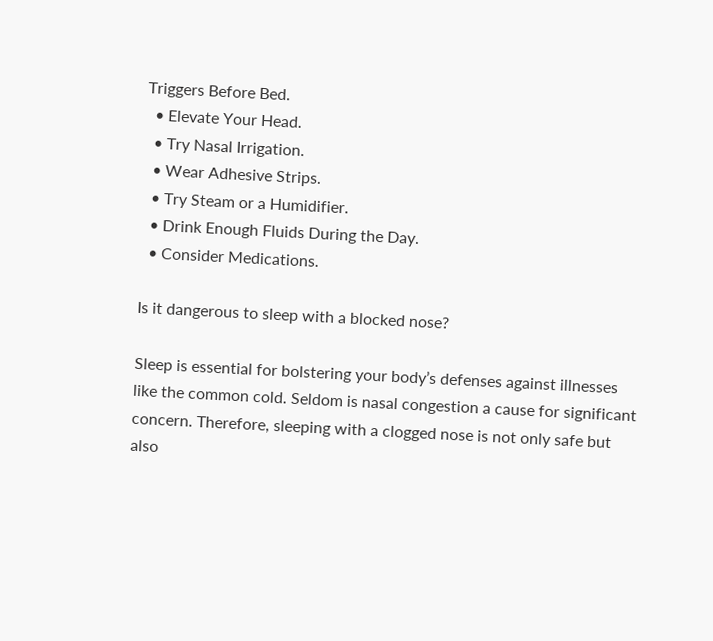Triggers Before Bed.
  • Elevate Your Head.
  • Try Nasal Irrigation.
  • Wear Adhesive Strips.
  • Try Steam or a Humidifier.
  • Drink Enough Fluids During the Day.
  • Consider Medications.

Is it dangerous to sleep with a blocked nose?

Sleep is essential for bolstering your body’s defenses against illnesses like the common cold. Seldom is nasal congestion a cause for significant concern. Therefore, sleeping with a clogged nose is not only safe but also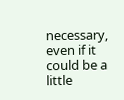necessary, even if it could be a little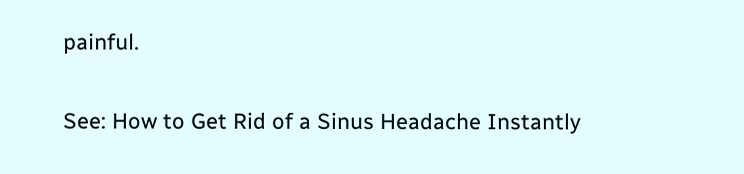painful.

See: How to Get Rid of a Sinus Headache Instantly